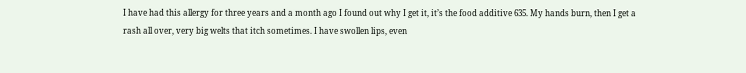I have had this allergy for three years and a month ago I found out why I get it, it’s the food additive 635. My hands burn, then I get a rash all over, very big welts that itch sometimes. I have swollen lips, even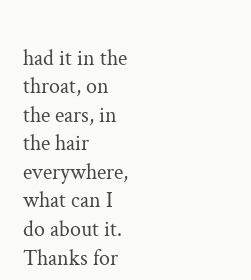had it in the throat, on the ears, in the hair everywhere, what can I do about it.  Thanks for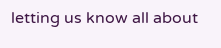letting us know all about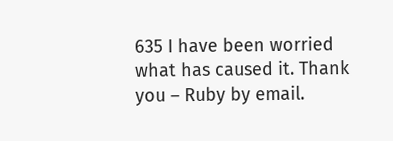635 I have been worried what has caused it. Thank you – Ruby by email.